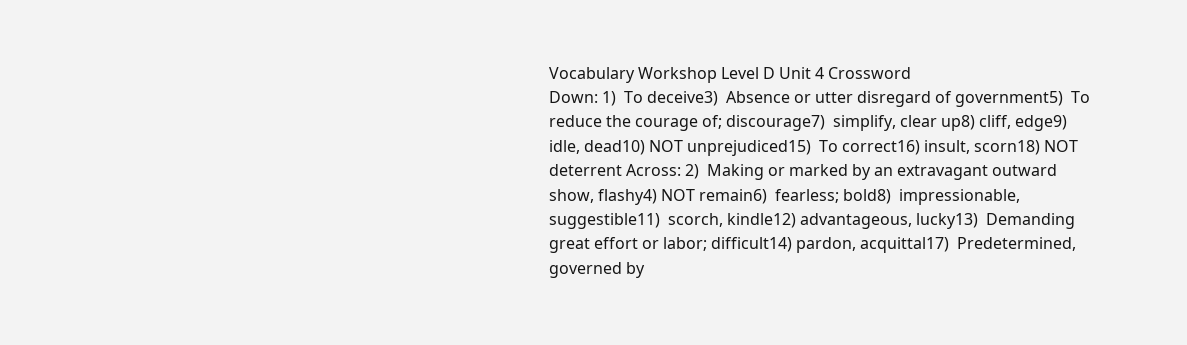Vocabulary Workshop Level D Unit 4 Crossword
Down: 1)  To deceive3)  Absence or utter disregard of government5)  To reduce the courage of; discourage7)  simplify, clear up8) cliff, edge9)  idle, dead10) NOT unprejudiced15)  To correct16) insult, scorn18) NOT deterrent Across: 2)  Making or marked by an extravagant outward show, flashy4) NOT remain6)  fearless; bold8)  impressionable, suggestible11)  scorch, kindle12) advantageous, lucky13)  Demanding great effort or labor; difficult14) pardon, acquittal17)  Predetermined, governed by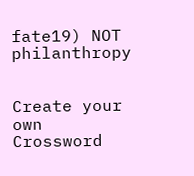fate19) NOT philanthropy


Create your own Crossword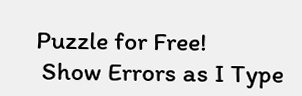Puzzle for Free!
 Show Errors as I Type